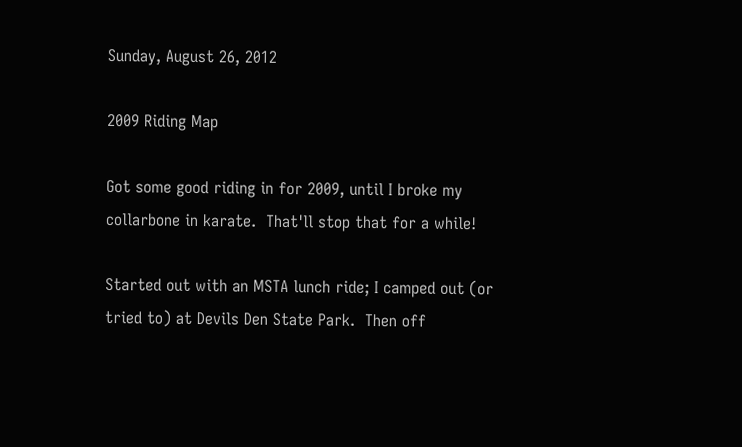Sunday, August 26, 2012

2009 Riding Map

Got some good riding in for 2009, until I broke my collarbone in karate.  That'll stop that for a while!

Started out with an MSTA lunch ride; I camped out (or tried to) at Devils Den State Park.  Then off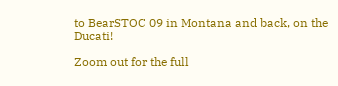to BearSTOC 09 in Montana and back, on the Ducati!

Zoom out for the full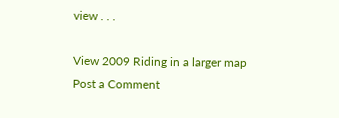view . . .

View 2009 Riding in a larger map
Post a Comment